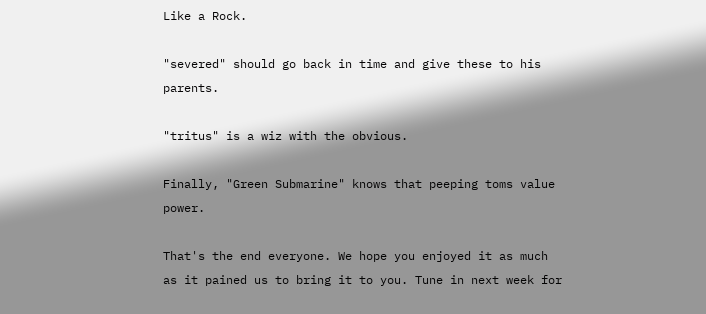Like a Rock.

"severed" should go back in time and give these to his parents.

"tritus" is a wiz with the obvious.

Finally, "Green Submarine" knows that peeping toms value power.

That's the end everyone. We hope you enjoyed it as much as it pained us to bring it to you. Tune in next week for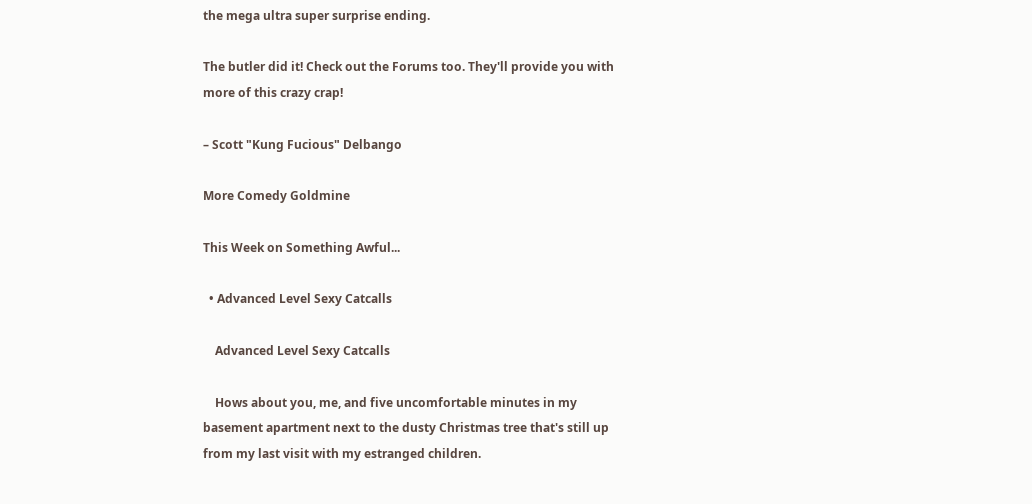the mega ultra super surprise ending.

The butler did it! Check out the Forums too. They'll provide you with more of this crazy crap!

– Scott "Kung Fucious" Delbango

More Comedy Goldmine

This Week on Something Awful...

  • Advanced Level Sexy Catcalls

    Advanced Level Sexy Catcalls

    Hows about you, me, and five uncomfortable minutes in my basement apartment next to the dusty Christmas tree that's still up from my last visit with my estranged children.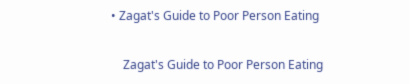• Zagat's Guide to Poor Person Eating

    Zagat's Guide to Poor Person Eating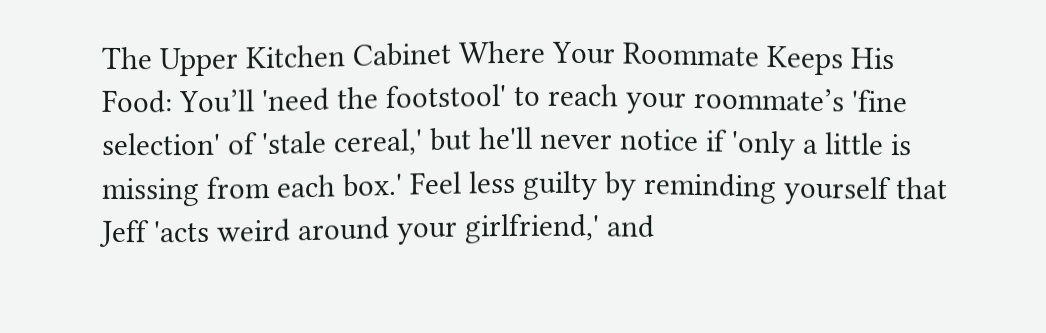The Upper Kitchen Cabinet Where Your Roommate Keeps His Food: You’ll 'need the footstool' to reach your roommate’s 'fine selection' of 'stale cereal,' but he'll never notice if 'only a little is missing from each box.' Feel less guilty by reminding yourself that Jeff 'acts weird around your girlfriend,' and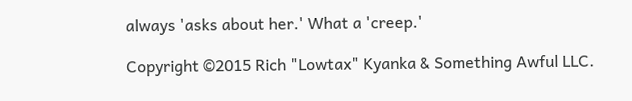always 'asks about her.' What a 'creep.'

Copyright ©2015 Rich "Lowtax" Kyanka & Something Awful LLC.